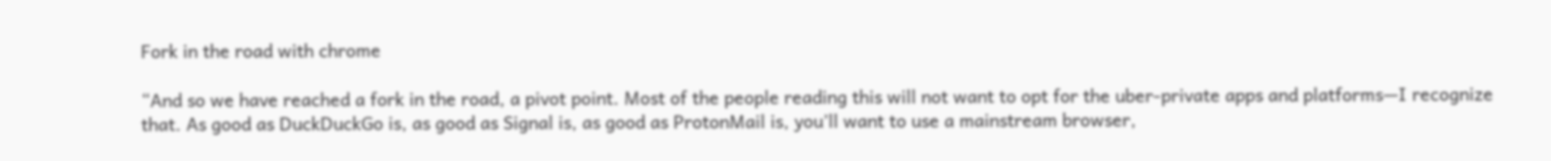Fork in the road with chrome

“And so we have reached a fork in the road, a pivot point. Most of the people reading this will not want to opt for the uber-private apps and platforms—I recognize that. As good as DuckDuckGo is, as good as Signal is, as good as ProtonMail is, you’ll want to use a mainstream browser,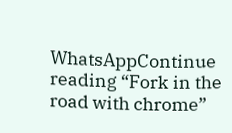WhatsAppContinue reading “Fork in the road with chrome”